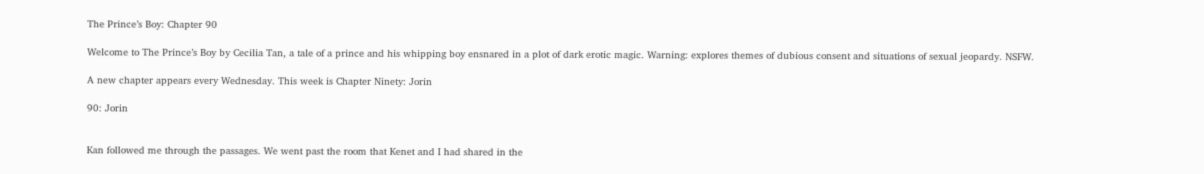The Prince’s Boy: Chapter 90

Welcome to The Prince’s Boy by Cecilia Tan, a tale of a prince and his whipping boy ensnared in a plot of dark erotic magic. Warning: explores themes of dubious consent and situations of sexual jeopardy. NSFW.

A new chapter appears every Wednesday. This week is Chapter Ninety: Jorin

90: Jorin


Kan followed me through the passages. We went past the room that Kenet and I had shared in the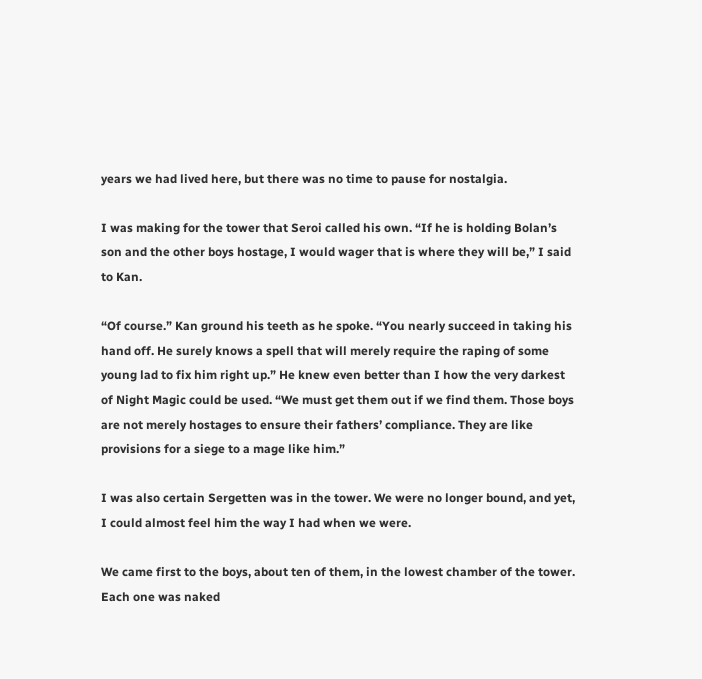years we had lived here, but there was no time to pause for nostalgia.

I was making for the tower that Seroi called his own. “If he is holding Bolan’s son and the other boys hostage, I would wager that is where they will be,” I said to Kan.

“Of course.” Kan ground his teeth as he spoke. “You nearly succeed in taking his hand off. He surely knows a spell that will merely require the raping of some young lad to fix him right up.” He knew even better than I how the very darkest of Night Magic could be used. “We must get them out if we find them. Those boys are not merely hostages to ensure their fathers’ compliance. They are like provisions for a siege to a mage like him.”

I was also certain Sergetten was in the tower. We were no longer bound, and yet, I could almost feel him the way I had when we were.

We came first to the boys, about ten of them, in the lowest chamber of the tower. Each one was naked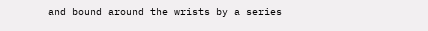and bound around the wrists by a series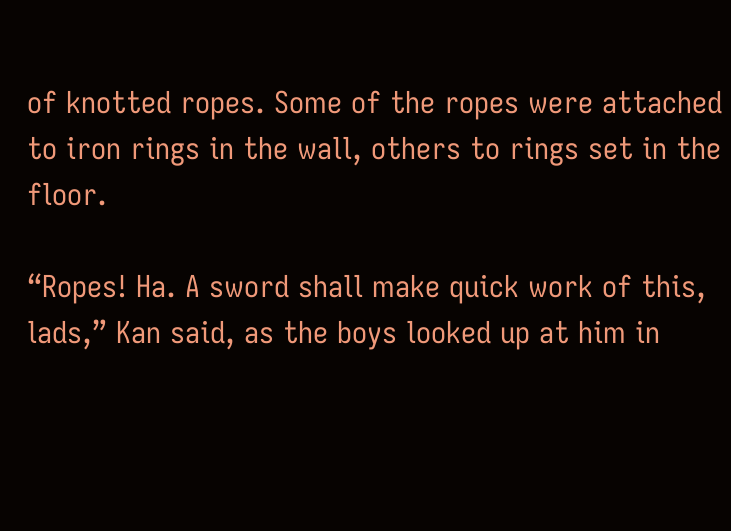of knotted ropes. Some of the ropes were attached to iron rings in the wall, others to rings set in the floor.

“Ropes! Ha. A sword shall make quick work of this, lads,” Kan said, as the boys looked up at him in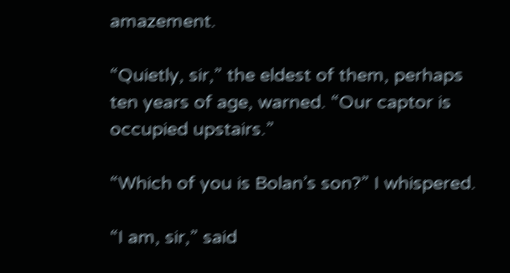amazement.

“Quietly, sir,” the eldest of them, perhaps ten years of age, warned. “Our captor is occupied upstairs.”

“Which of you is Bolan’s son?” I whispered.

“I am, sir,” said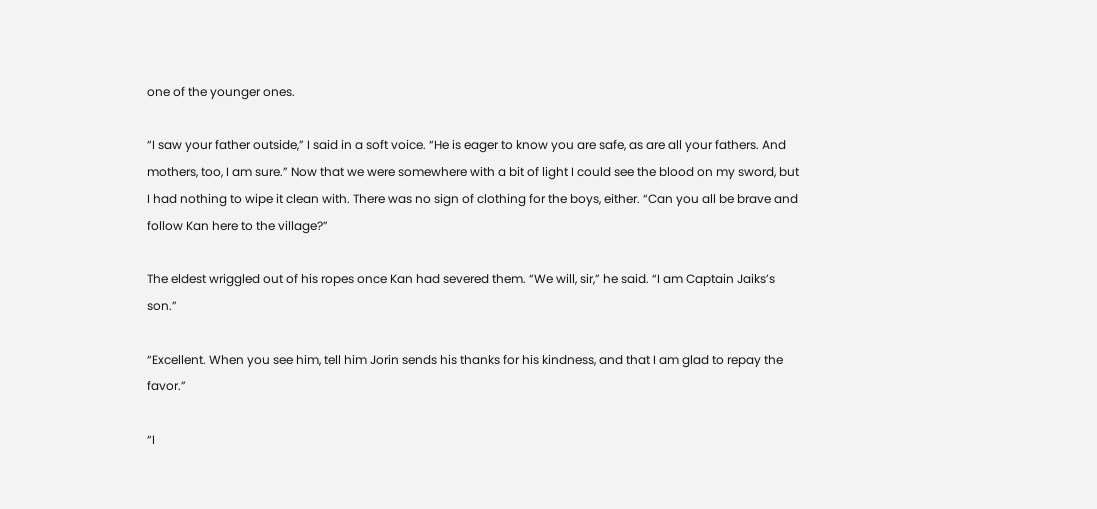one of the younger ones.

“I saw your father outside,” I said in a soft voice. “He is eager to know you are safe, as are all your fathers. And mothers, too, I am sure.” Now that we were somewhere with a bit of light I could see the blood on my sword, but I had nothing to wipe it clean with. There was no sign of clothing for the boys, either. “Can you all be brave and follow Kan here to the village?”

The eldest wriggled out of his ropes once Kan had severed them. “We will, sir,” he said. “I am Captain Jaiks’s son.”

“Excellent. When you see him, tell him Jorin sends his thanks for his kindness, and that I am glad to repay the favor.”

“I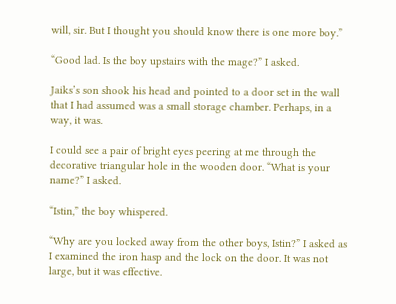will, sir. But I thought you should know there is one more boy.”

“Good lad. Is the boy upstairs with the mage?” I asked.

Jaiks’s son shook his head and pointed to a door set in the wall that I had assumed was a small storage chamber. Perhaps, in a way, it was.

I could see a pair of bright eyes peering at me through the decorative triangular hole in the wooden door. “What is your name?” I asked.

“Istin,” the boy whispered.

“Why are you locked away from the other boys, Istin?” I asked as I examined the iron hasp and the lock on the door. It was not large, but it was effective.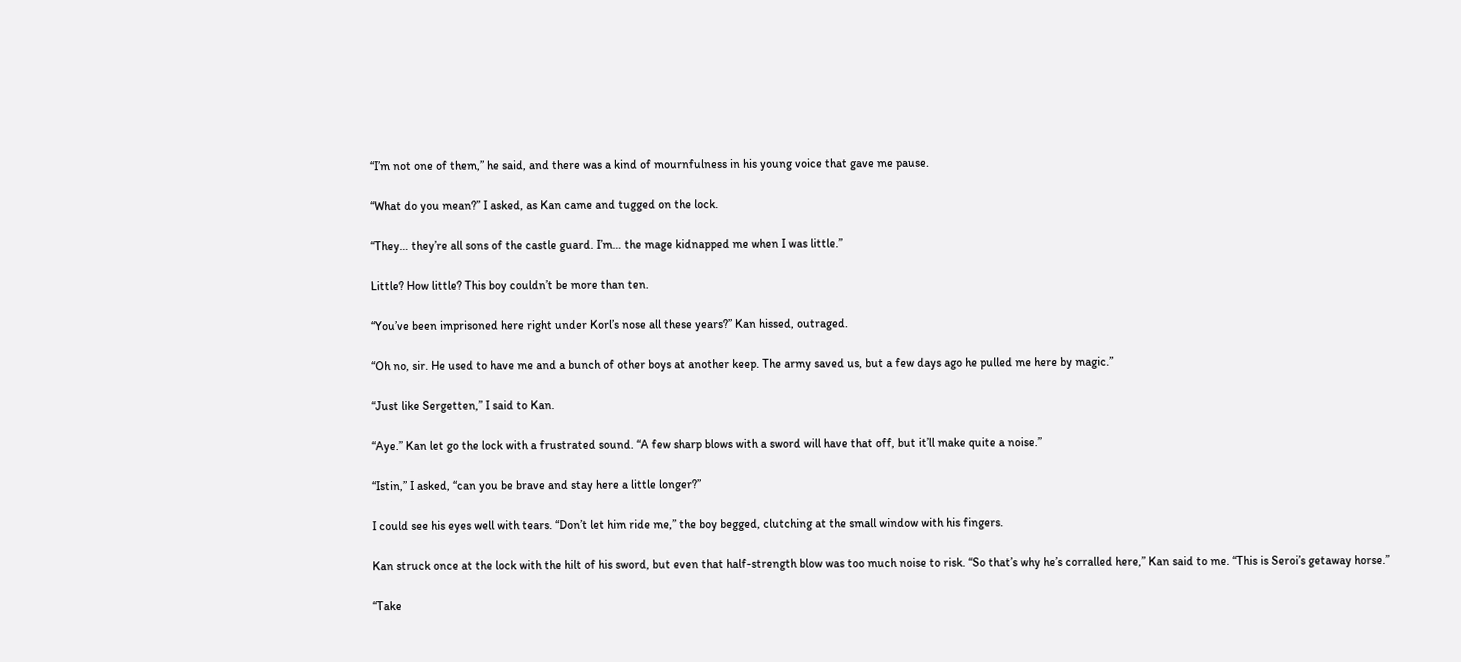“I’m not one of them,” he said, and there was a kind of mournfulness in his young voice that gave me pause.

“What do you mean?” I asked, as Kan came and tugged on the lock.

“They… they’re all sons of the castle guard. I’m… the mage kidnapped me when I was little.”

Little? How little? This boy couldn’t be more than ten.

“You’ve been imprisoned here right under Korl’s nose all these years?” Kan hissed, outraged.

“Oh no, sir. He used to have me and a bunch of other boys at another keep. The army saved us, but a few days ago he pulled me here by magic.”

“Just like Sergetten,” I said to Kan.

“Aye.” Kan let go the lock with a frustrated sound. “A few sharp blows with a sword will have that off, but it’ll make quite a noise.”

“Istin,” I asked, “can you be brave and stay here a little longer?”

I could see his eyes well with tears. “Don’t let him ride me,” the boy begged, clutching at the small window with his fingers.

Kan struck once at the lock with the hilt of his sword, but even that half-strength blow was too much noise to risk. “So that’s why he’s corralled here,” Kan said to me. “This is Seroi’s getaway horse.”

“Take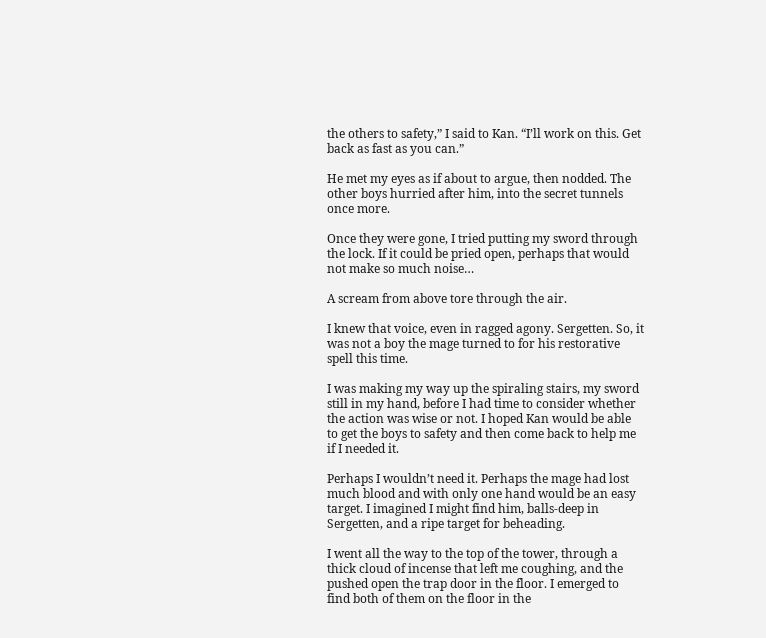the others to safety,” I said to Kan. “I’ll work on this. Get back as fast as you can.”

He met my eyes as if about to argue, then nodded. The other boys hurried after him, into the secret tunnels once more.

Once they were gone, I tried putting my sword through the lock. If it could be pried open, perhaps that would not make so much noise…

A scream from above tore through the air.

I knew that voice, even in ragged agony. Sergetten. So, it was not a boy the mage turned to for his restorative spell this time.

I was making my way up the spiraling stairs, my sword still in my hand, before I had time to consider whether the action was wise or not. I hoped Kan would be able to get the boys to safety and then come back to help me if I needed it.

Perhaps I wouldn’t need it. Perhaps the mage had lost much blood and with only one hand would be an easy target. I imagined I might find him, balls-deep in Sergetten, and a ripe target for beheading.

I went all the way to the top of the tower, through a thick cloud of incense that left me coughing, and the pushed open the trap door in the floor. I emerged to find both of them on the floor in the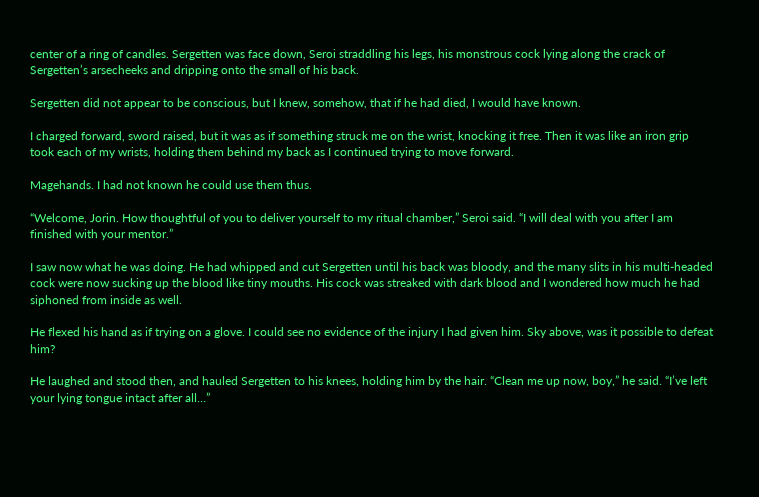center of a ring of candles. Sergetten was face down, Seroi straddling his legs, his monstrous cock lying along the crack of Sergetten’s arsecheeks and dripping onto the small of his back.

Sergetten did not appear to be conscious, but I knew, somehow, that if he had died, I would have known.

I charged forward, sword raised, but it was as if something struck me on the wrist, knocking it free. Then it was like an iron grip took each of my wrists, holding them behind my back as I continued trying to move forward.

Magehands. I had not known he could use them thus.

“Welcome, Jorin. How thoughtful of you to deliver yourself to my ritual chamber,” Seroi said. “I will deal with you after I am finished with your mentor.”

I saw now what he was doing. He had whipped and cut Sergetten until his back was bloody, and the many slits in his multi-headed cock were now sucking up the blood like tiny mouths. His cock was streaked with dark blood and I wondered how much he had siphoned from inside as well.

He flexed his hand as if trying on a glove. I could see no evidence of the injury I had given him. Sky above, was it possible to defeat him?

He laughed and stood then, and hauled Sergetten to his knees, holding him by the hair. “Clean me up now, boy,” he said. “I’ve left your lying tongue intact after all…”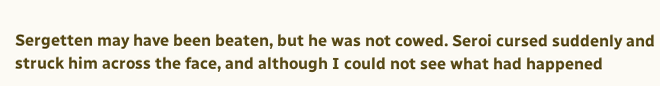Sergetten may have been beaten, but he was not cowed. Seroi cursed suddenly and struck him across the face, and although I could not see what had happened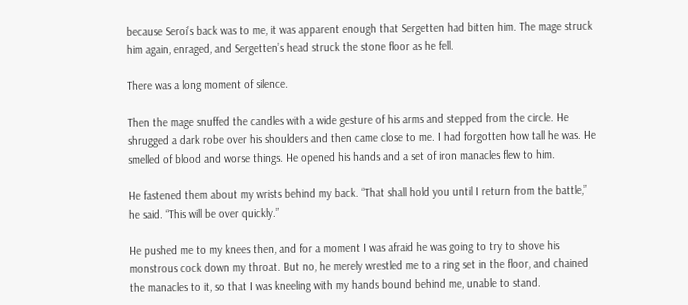because Seroi’s back was to me, it was apparent enough that Sergetten had bitten him. The mage struck him again, enraged, and Sergetten’s head struck the stone floor as he fell.

There was a long moment of silence.

Then the mage snuffed the candles with a wide gesture of his arms and stepped from the circle. He shrugged a dark robe over his shoulders and then came close to me. I had forgotten how tall he was. He smelled of blood and worse things. He opened his hands and a set of iron manacles flew to him.

He fastened them about my wrists behind my back. “That shall hold you until I return from the battle,” he said. “This will be over quickly.”

He pushed me to my knees then, and for a moment I was afraid he was going to try to shove his monstrous cock down my throat. But no, he merely wrestled me to a ring set in the floor, and chained the manacles to it, so that I was kneeling with my hands bound behind me, unable to stand.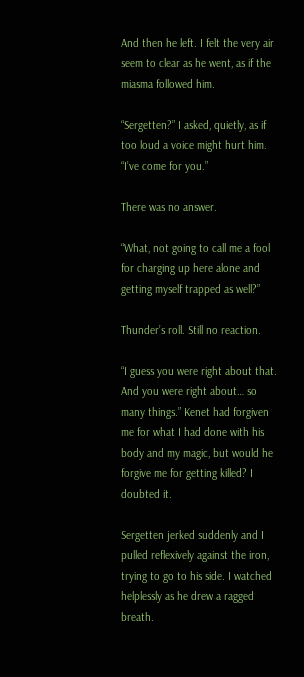And then he left. I felt the very air seem to clear as he went, as if the miasma followed him.

“Sergetten?” I asked, quietly, as if too loud a voice might hurt him. “I’ve come for you.”

There was no answer.

“What, not going to call me a fool for charging up here alone and getting myself trapped as well?”

Thunder’s roll. Still no reaction.

“I guess you were right about that. And you were right about… so many things.” Kenet had forgiven me for what I had done with his body and my magic, but would he forgive me for getting killed? I doubted it.

Sergetten jerked suddenly and I pulled reflexively against the iron, trying to go to his side. I watched helplessly as he drew a ragged breath.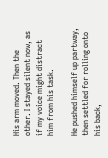His arm moved. Then the other. I stayed silent now, as if my voice might distract him from his task.

He pushed himself up partway, then settled for rolling onto his back,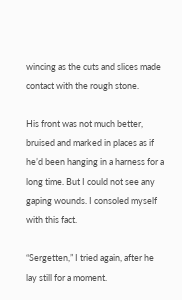wincing as the cuts and slices made contact with the rough stone.

His front was not much better, bruised and marked in places as if he’d been hanging in a harness for a long time. But I could not see any gaping wounds. I consoled myself with this fact.

“Sergetten,” I tried again, after he lay still for a moment.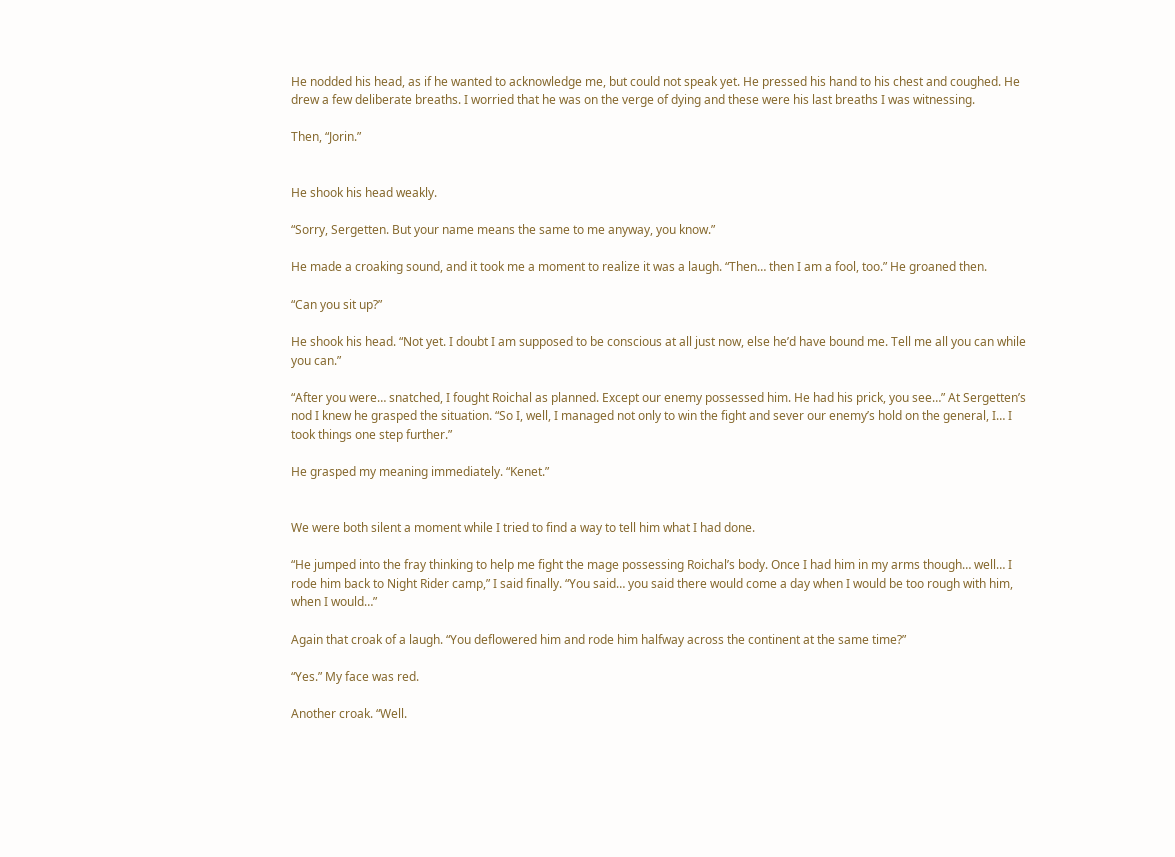He nodded his head, as if he wanted to acknowledge me, but could not speak yet. He pressed his hand to his chest and coughed. He drew a few deliberate breaths. I worried that he was on the verge of dying and these were his last breaths I was witnessing.

Then, “Jorin.”


He shook his head weakly.

“Sorry, Sergetten. But your name means the same to me anyway, you know.”

He made a croaking sound, and it took me a moment to realize it was a laugh. “Then… then I am a fool, too.” He groaned then.

“Can you sit up?”

He shook his head. “Not yet. I doubt I am supposed to be conscious at all just now, else he’d have bound me. Tell me all you can while you can.”

“After you were… snatched, I fought Roichal as planned. Except our enemy possessed him. He had his prick, you see…” At Sergetten’s nod I knew he grasped the situation. “So I, well, I managed not only to win the fight and sever our enemy’s hold on the general, I… I took things one step further.”

He grasped my meaning immediately. “Kenet.”


We were both silent a moment while I tried to find a way to tell him what I had done.

“He jumped into the fray thinking to help me fight the mage possessing Roichal’s body. Once I had him in my arms though… well… I rode him back to Night Rider camp,” I said finally. “You said… you said there would come a day when I would be too rough with him, when I would…”

Again that croak of a laugh. “You deflowered him and rode him halfway across the continent at the same time?”

“Yes.” My face was red.

Another croak. “Well.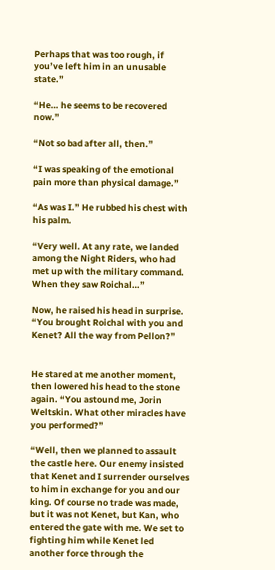Perhaps that was too rough, if you’ve left him in an unusable state.”

“He… he seems to be recovered now.”

“Not so bad after all, then.”

“I was speaking of the emotional pain more than physical damage.”

“As was I.” He rubbed his chest with his palm.

“Very well. At any rate, we landed among the Night Riders, who had met up with the military command. When they saw Roichal…”

Now, he raised his head in surprise. “You brought Roichal with you and Kenet? All the way from Pellon?”


He stared at me another moment, then lowered his head to the stone again. “You astound me, Jorin Weltskin. What other miracles have you performed?”

“Well, then we planned to assault the castle here. Our enemy insisted that Kenet and I surrender ourselves to him in exchange for you and our king. Of course no trade was made, but it was not Kenet, but Kan, who entered the gate with me. We set to fighting him while Kenet led another force through the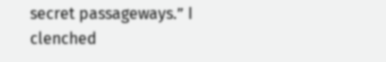secret passageways.” I clenched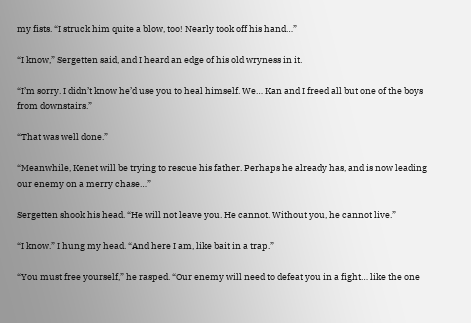my fists. “I struck him quite a blow, too! Nearly took off his hand…”

“I know,” Sergetten said, and I heard an edge of his old wryness in it.

“I’m sorry. I didn’t know he’d use you to heal himself. We… Kan and I freed all but one of the boys from downstairs.”

“That was well done.”

“Meanwhile, Kenet will be trying to rescue his father. Perhaps he already has, and is now leading our enemy on a merry chase…”

Sergetten shook his head. “He will not leave you. He cannot. Without you, he cannot live.”

“I know.” I hung my head. “And here I am, like bait in a trap.”

“You must free yourself,” he rasped. “Our enemy will need to defeat you in a fight… like the one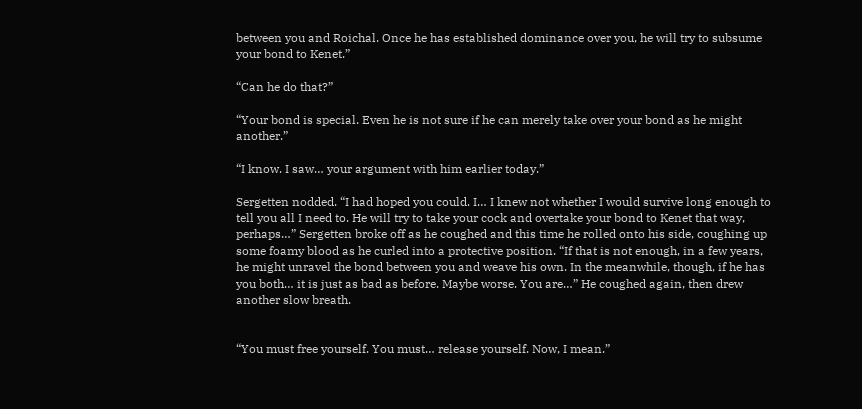between you and Roichal. Once he has established dominance over you, he will try to subsume your bond to Kenet.”

“Can he do that?”

“Your bond is special. Even he is not sure if he can merely take over your bond as he might another.”

“I know. I saw… your argument with him earlier today.”

Sergetten nodded. “I had hoped you could. I… I knew not whether I would survive long enough to tell you all I need to. He will try to take your cock and overtake your bond to Kenet that way, perhaps…” Sergetten broke off as he coughed and this time he rolled onto his side, coughing up some foamy blood as he curled into a protective position. “If that is not enough, in a few years, he might unravel the bond between you and weave his own. In the meanwhile, though, if he has you both… it is just as bad as before. Maybe worse. You are…” He coughed again, then drew another slow breath.


“You must free yourself. You must… release yourself. Now, I mean.”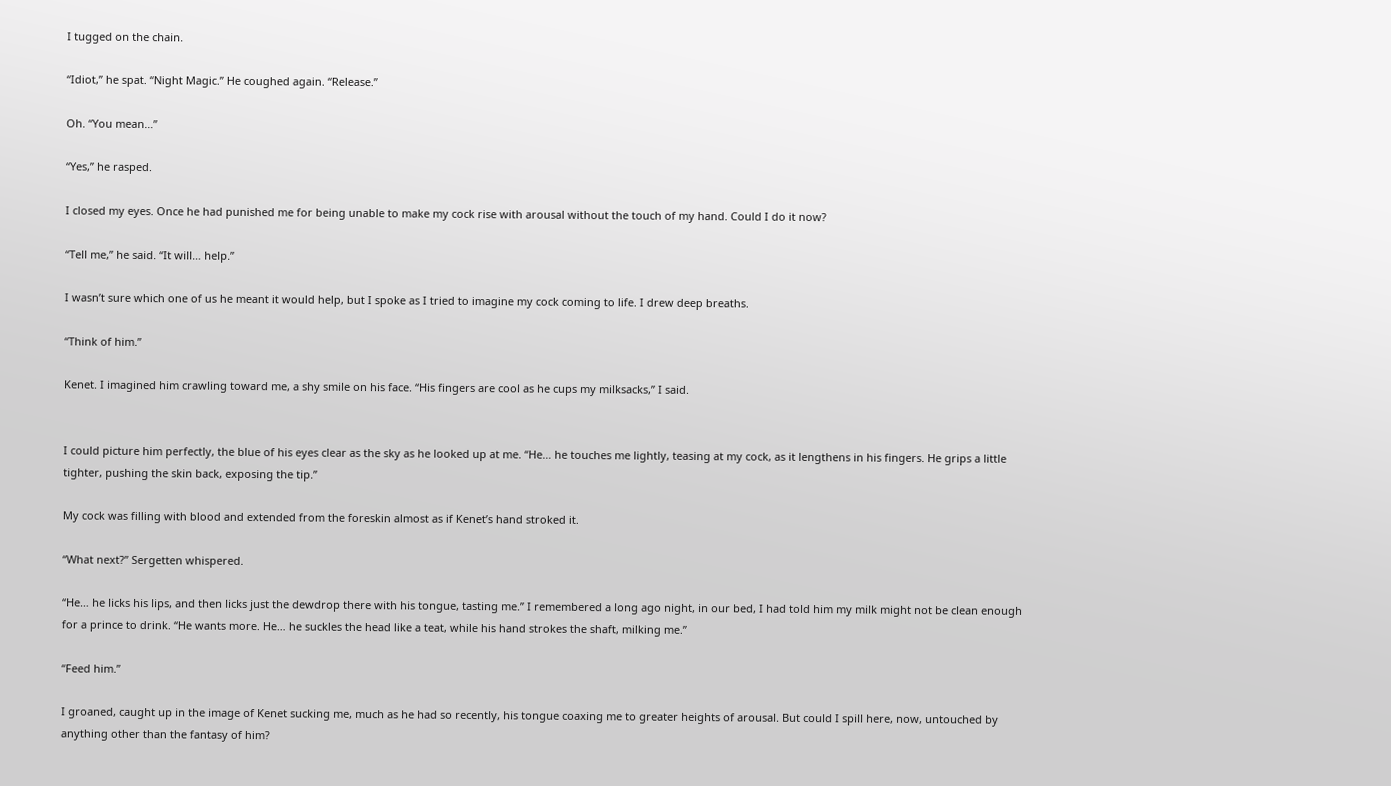I tugged on the chain.

“Idiot,” he spat. “Night Magic.” He coughed again. “Release.”

Oh. “You mean…”

“Yes,” he rasped.

I closed my eyes. Once he had punished me for being unable to make my cock rise with arousal without the touch of my hand. Could I do it now?

“Tell me,” he said. “It will… help.”

I wasn’t sure which one of us he meant it would help, but I spoke as I tried to imagine my cock coming to life. I drew deep breaths.

“Think of him.”

Kenet. I imagined him crawling toward me, a shy smile on his face. “His fingers are cool as he cups my milksacks,” I said.


I could picture him perfectly, the blue of his eyes clear as the sky as he looked up at me. “He… he touches me lightly, teasing at my cock, as it lengthens in his fingers. He grips a little tighter, pushing the skin back, exposing the tip.”

My cock was filling with blood and extended from the foreskin almost as if Kenet’s hand stroked it.

“What next?” Sergetten whispered.

“He… he licks his lips, and then licks just the dewdrop there with his tongue, tasting me.” I remembered a long ago night, in our bed, I had told him my milk might not be clean enough for a prince to drink. “He wants more. He… he suckles the head like a teat, while his hand strokes the shaft, milking me.”

“Feed him.”

I groaned, caught up in the image of Kenet sucking me, much as he had so recently, his tongue coaxing me to greater heights of arousal. But could I spill here, now, untouched by anything other than the fantasy of him?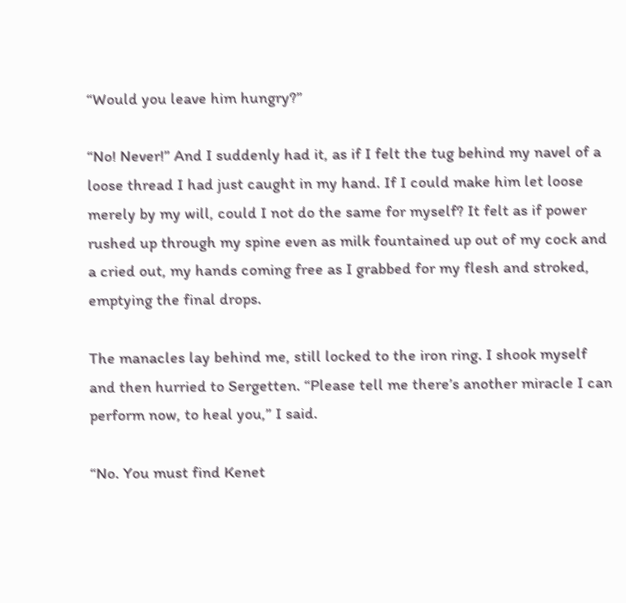“Would you leave him hungry?”

“No! Never!” And I suddenly had it, as if I felt the tug behind my navel of a loose thread I had just caught in my hand. If I could make him let loose merely by my will, could I not do the same for myself? It felt as if power rushed up through my spine even as milk fountained up out of my cock and a cried out, my hands coming free as I grabbed for my flesh and stroked, emptying the final drops.

The manacles lay behind me, still locked to the iron ring. I shook myself and then hurried to Sergetten. “Please tell me there’s another miracle I can perform now, to heal you,” I said.

“No. You must find Kenet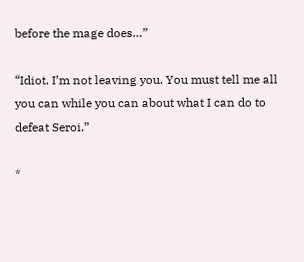before the mage does…”

“Idiot. I’m not leaving you. You must tell me all you can while you can about what I can do to defeat Seroi.”

*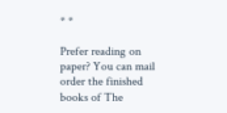* *

Prefer reading on paper? You can mail order the finished books of The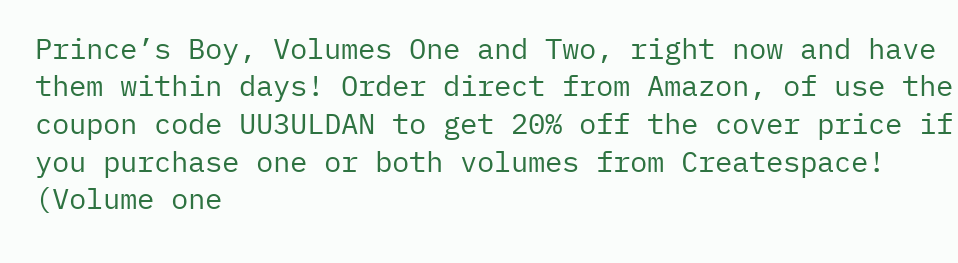Prince’s Boy, Volumes One and Two, right now and have them within days! Order direct from Amazon, of use the coupon code UU3ULDAN to get 20% off the cover price if you purchase one or both volumes from Createspace! (Volume one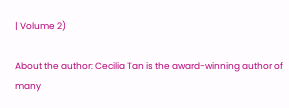| Volume 2)

About the author: Cecilia Tan is the award-winning author of many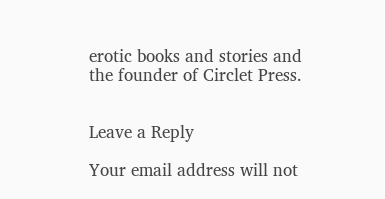erotic books and stories and the founder of Circlet Press.


Leave a Reply

Your email address will not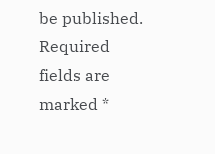be published. Required fields are marked *